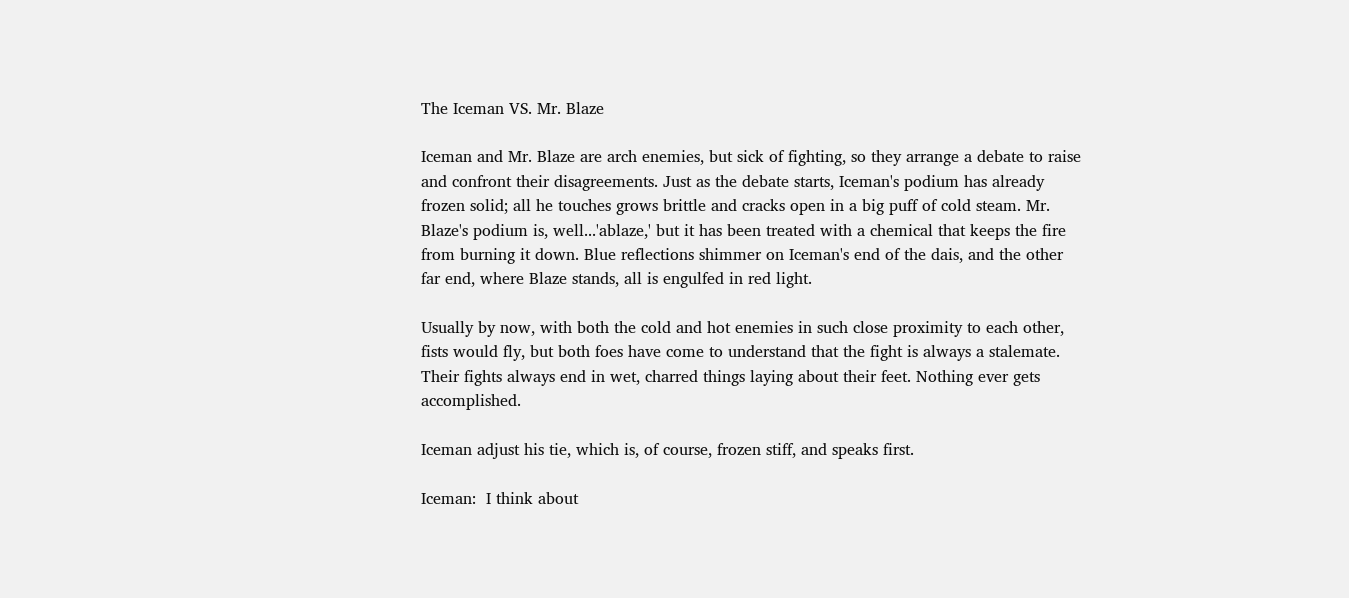The Iceman VS. Mr. Blaze

Iceman and Mr. Blaze are arch enemies, but sick of fighting, so they arrange a debate to raise and confront their disagreements. Just as the debate starts, Iceman's podium has already frozen solid; all he touches grows brittle and cracks open in a big puff of cold steam. Mr. Blaze's podium is, well...'ablaze,' but it has been treated with a chemical that keeps the fire from burning it down. Blue reflections shimmer on Iceman's end of the dais, and the other far end, where Blaze stands, all is engulfed in red light.

Usually by now, with both the cold and hot enemies in such close proximity to each other, fists would fly, but both foes have come to understand that the fight is always a stalemate. Their fights always end in wet, charred things laying about their feet. Nothing ever gets accomplished.

Iceman adjust his tie, which is, of course, frozen stiff, and speaks first.

Iceman:  I think about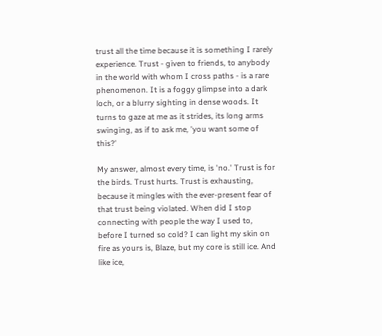trust all the time because it is something I rarely experience. Trust - given to friends, to anybody in the world with whom I cross paths - is a rare phenomenon. It is a foggy glimpse into a dark loch, or a blurry sighting in dense woods. It turns to gaze at me as it strides, its long arms swinging, as if to ask me, 'you want some of this?'

My answer, almost every time, is 'no.' Trust is for the birds. Trust hurts. Trust is exhausting, because it mingles with the ever-present fear of that trust being violated. When did I stop connecting with people the way I used to, before I turned so cold? I can light my skin on fire as yours is, Blaze, but my core is still ice. And like ice,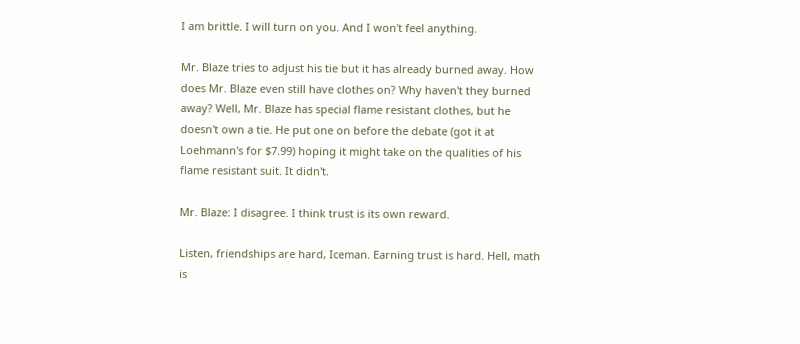I am brittle. I will turn on you. And I won't feel anything.

Mr. Blaze tries to adjust his tie but it has already burned away. How does Mr. Blaze even still have clothes on? Why haven't they burned away? Well, Mr. Blaze has special flame resistant clothes, but he doesn't own a tie. He put one on before the debate (got it at Loehmann's for $7.99) hoping it might take on the qualities of his flame resistant suit. It didn't.

Mr. Blaze: I disagree. I think trust is its own reward.

Listen, friendships are hard, Iceman. Earning trust is hard. Hell, math is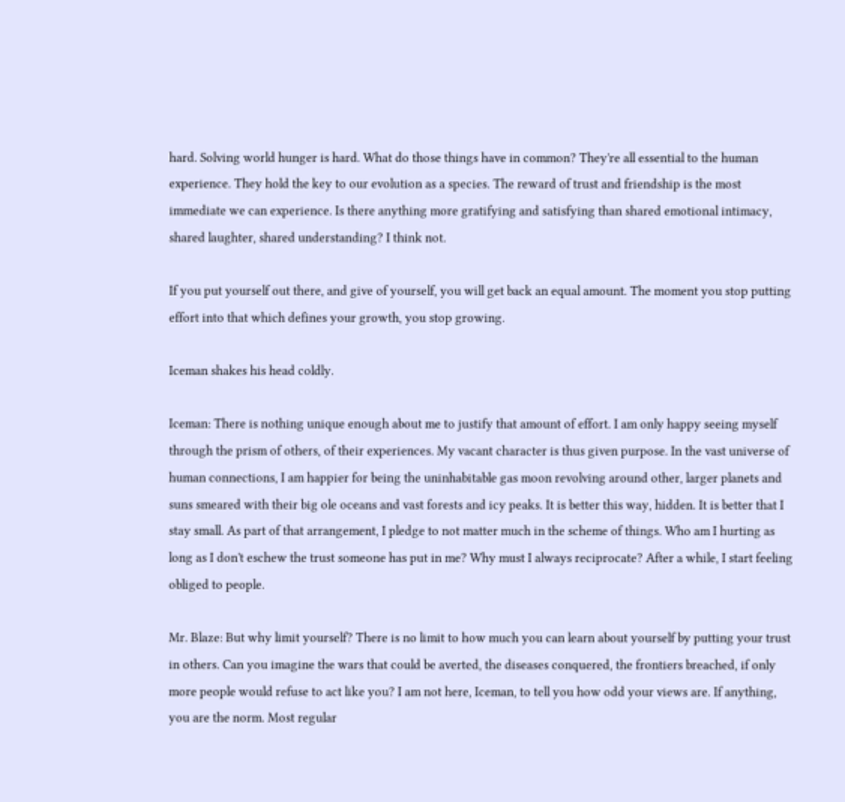hard. Solving world hunger is hard. What do those things have in common? They're all essential to the human experience. They hold the key to our evolution as a species. The reward of trust and friendship is the most immediate we can experience. Is there anything more gratifying and satisfying than shared emotional intimacy, shared laughter, shared understanding? I think not.

If you put yourself out there, and give of yourself, you will get back an equal amount. The moment you stop putting effort into that which defines your growth, you stop growing.

Iceman shakes his head coldly.

Iceman: There is nothing unique enough about me to justify that amount of effort. I am only happy seeing myself through the prism of others, of their experiences. My vacant character is thus given purpose. In the vast universe of human connections, I am happier for being the uninhabitable gas moon revolving around other, larger planets and suns smeared with their big ole oceans and vast forests and icy peaks. It is better this way, hidden. It is better that I stay small. As part of that arrangement, I pledge to not matter much in the scheme of things. Who am I hurting as long as I don't eschew the trust someone has put in me? Why must I always reciprocate? After a while, I start feeling obliged to people.

Mr. Blaze: But why limit yourself? There is no limit to how much you can learn about yourself by putting your trust in others. Can you imagine the wars that could be averted, the diseases conquered, the frontiers breached, if only more people would refuse to act like you? I am not here, Iceman, to tell you how odd your views are. If anything, you are the norm. Most regular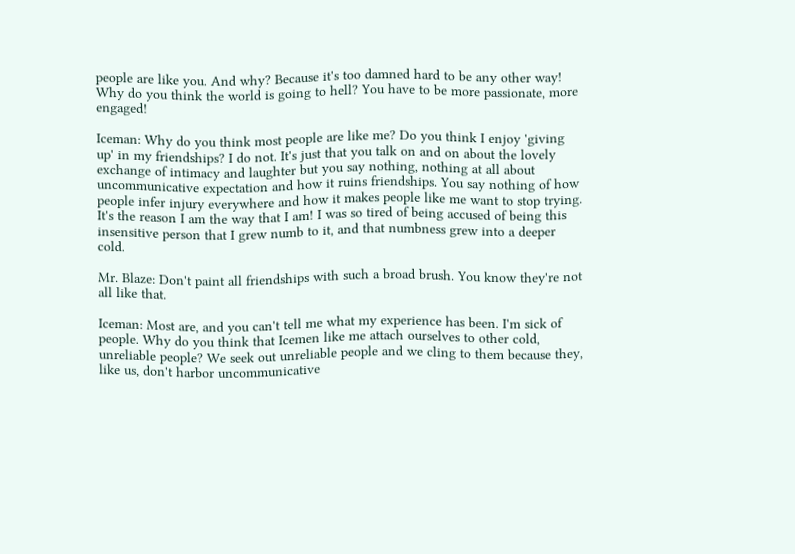people are like you. And why? Because it's too damned hard to be any other way! Why do you think the world is going to hell? You have to be more passionate, more engaged!

Iceman: Why do you think most people are like me? Do you think I enjoy 'giving up' in my friendships? I do not. It's just that you talk on and on about the lovely exchange of intimacy and laughter but you say nothing, nothing at all about uncommunicative expectation and how it ruins friendships. You say nothing of how people infer injury everywhere and how it makes people like me want to stop trying. It's the reason I am the way that I am! I was so tired of being accused of being this insensitive person that I grew numb to it, and that numbness grew into a deeper cold.

Mr. Blaze: Don't paint all friendships with such a broad brush. You know they're not all like that.

Iceman: Most are, and you can't tell me what my experience has been. I'm sick of people. Why do you think that Icemen like me attach ourselves to other cold, unreliable people? We seek out unreliable people and we cling to them because they, like us, don't harbor uncommunicative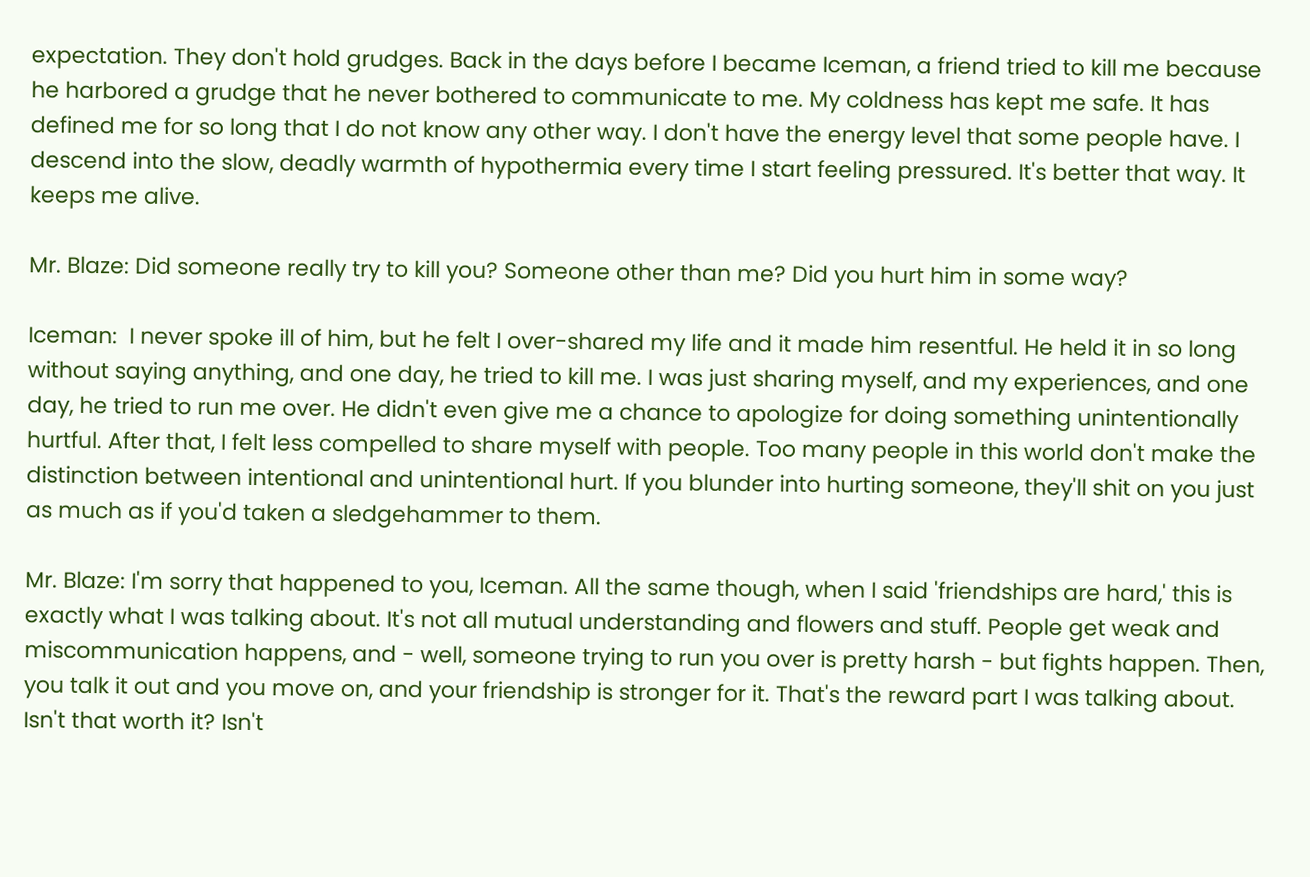expectation. They don't hold grudges. Back in the days before I became Iceman, a friend tried to kill me because he harbored a grudge that he never bothered to communicate to me. My coldness has kept me safe. It has defined me for so long that I do not know any other way. I don't have the energy level that some people have. I descend into the slow, deadly warmth of hypothermia every time I start feeling pressured. It's better that way. It keeps me alive.

Mr. Blaze: Did someone really try to kill you? Someone other than me? Did you hurt him in some way?

Iceman:  I never spoke ill of him, but he felt I over-shared my life and it made him resentful. He held it in so long without saying anything, and one day, he tried to kill me. I was just sharing myself, and my experiences, and one day, he tried to run me over. He didn't even give me a chance to apologize for doing something unintentionally hurtful. After that, I felt less compelled to share myself with people. Too many people in this world don't make the distinction between intentional and unintentional hurt. If you blunder into hurting someone, they'll shit on you just as much as if you'd taken a sledgehammer to them.

Mr. Blaze: I'm sorry that happened to you, Iceman. All the same though, when I said 'friendships are hard,' this is exactly what I was talking about. It's not all mutual understanding and flowers and stuff. People get weak and miscommunication happens, and - well, someone trying to run you over is pretty harsh - but fights happen. Then, you talk it out and you move on, and your friendship is stronger for it. That's the reward part I was talking about. Isn't that worth it? Isn't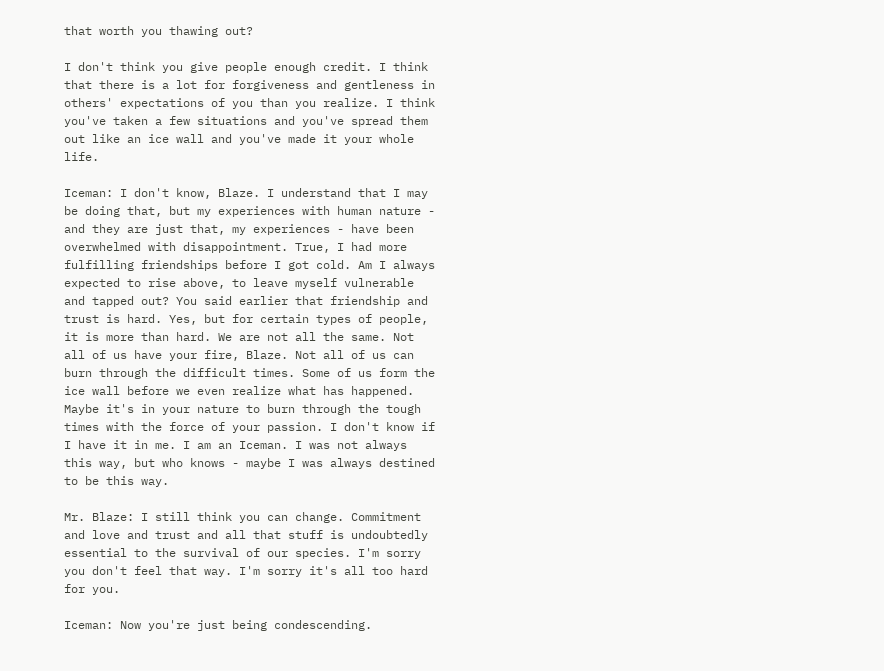that worth you thawing out?

I don't think you give people enough credit. I think that there is a lot for forgiveness and gentleness in others' expectations of you than you realize. I think you've taken a few situations and you've spread them out like an ice wall and you've made it your whole life.

Iceman: I don't know, Blaze. I understand that I may be doing that, but my experiences with human nature - and they are just that, my experiences - have been overwhelmed with disappointment. True, I had more fulfilling friendships before I got cold. Am I always expected to rise above, to leave myself vulnerable and tapped out? You said earlier that friendship and trust is hard. Yes, but for certain types of people, it is more than hard. We are not all the same. Not all of us have your fire, Blaze. Not all of us can burn through the difficult times. Some of us form the ice wall before we even realize what has happened. Maybe it's in your nature to burn through the tough times with the force of your passion. I don't know if I have it in me. I am an Iceman. I was not always this way, but who knows - maybe I was always destined to be this way.

Mr. Blaze: I still think you can change. Commitment and love and trust and all that stuff is undoubtedly essential to the survival of our species. I'm sorry you don't feel that way. I'm sorry it's all too hard for you.

Iceman: Now you're just being condescending.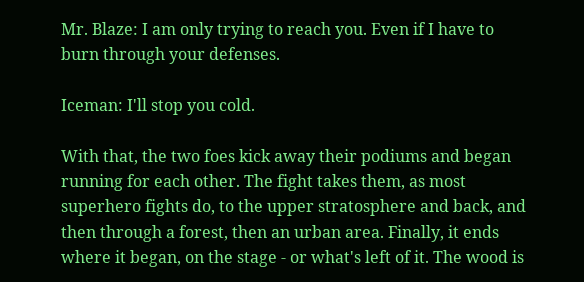Mr. Blaze: I am only trying to reach you. Even if I have to burn through your defenses.

Iceman: I'll stop you cold.

With that, the two foes kick away their podiums and began running for each other. The fight takes them, as most superhero fights do, to the upper stratosphere and back, and then through a forest, then an urban area. Finally, it ends where it began, on the stage - or what's left of it. The wood is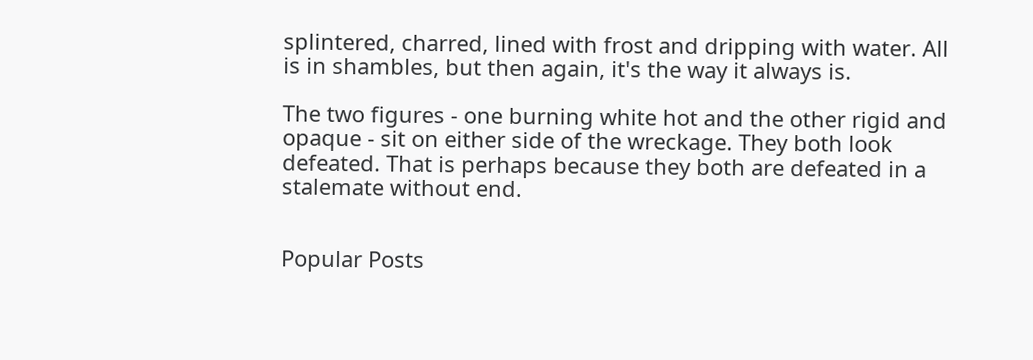splintered, charred, lined with frost and dripping with water. All is in shambles, but then again, it's the way it always is.

The two figures - one burning white hot and the other rigid and opaque - sit on either side of the wreckage. They both look defeated. That is perhaps because they both are defeated in a stalemate without end.


Popular Posts